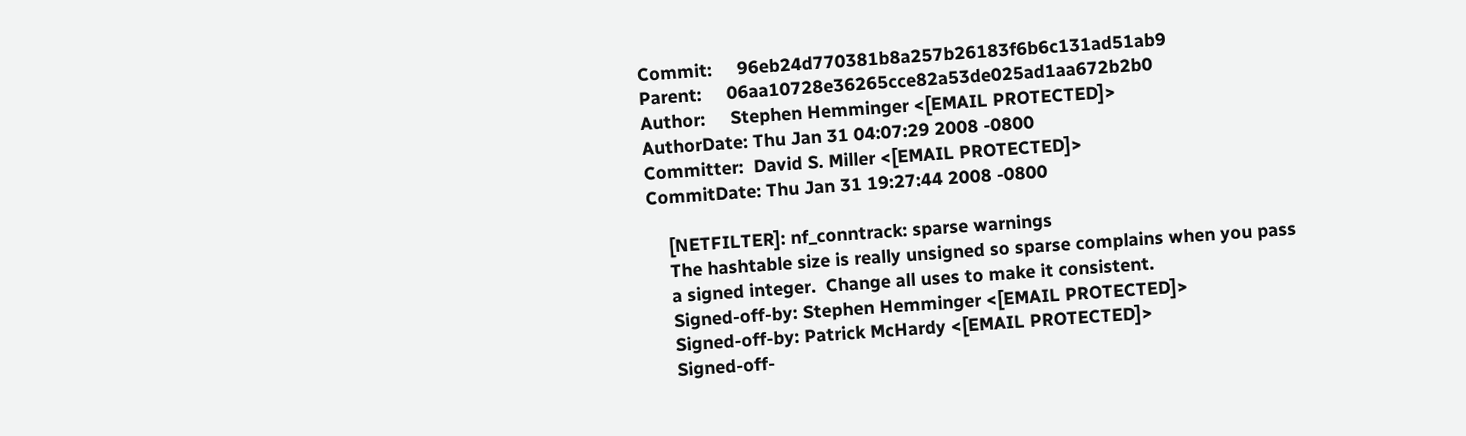Commit:     96eb24d770381b8a257b26183f6b6c131ad51ab9
Parent:     06aa10728e36265cce82a53de025ad1aa672b2b0
Author:     Stephen Hemminger <[EMAIL PROTECTED]>
AuthorDate: Thu Jan 31 04:07:29 2008 -0800
Committer:  David S. Miller <[EMAIL PROTECTED]>
CommitDate: Thu Jan 31 19:27:44 2008 -0800

    [NETFILTER]: nf_conntrack: sparse warnings
    The hashtable size is really unsigned so sparse complains when you pass
    a signed integer.  Change all uses to make it consistent.
    Signed-off-by: Stephen Hemminger <[EMAIL PROTECTED]>
    Signed-off-by: Patrick McHardy <[EMAIL PROTECTED]>
    Signed-off-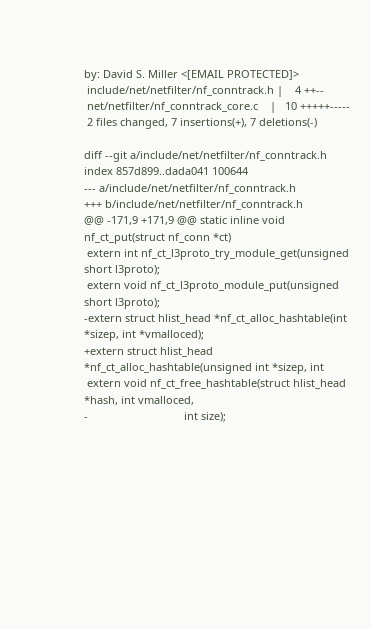by: David S. Miller <[EMAIL PROTECTED]>
 include/net/netfilter/nf_conntrack.h |    4 ++--
 net/netfilter/nf_conntrack_core.c    |   10 +++++-----
 2 files changed, 7 insertions(+), 7 deletions(-)

diff --git a/include/net/netfilter/nf_conntrack.h
index 857d899..dada041 100644
--- a/include/net/netfilter/nf_conntrack.h
+++ b/include/net/netfilter/nf_conntrack.h
@@ -171,9 +171,9 @@ static inline void nf_ct_put(struct nf_conn *ct)
 extern int nf_ct_l3proto_try_module_get(unsigned short l3proto);
 extern void nf_ct_l3proto_module_put(unsigned short l3proto);
-extern struct hlist_head *nf_ct_alloc_hashtable(int *sizep, int *vmalloced);
+extern struct hlist_head *nf_ct_alloc_hashtable(unsigned int *sizep, int
 extern void nf_ct_free_hashtable(struct hlist_head *hash, int vmalloced,
-                                int size);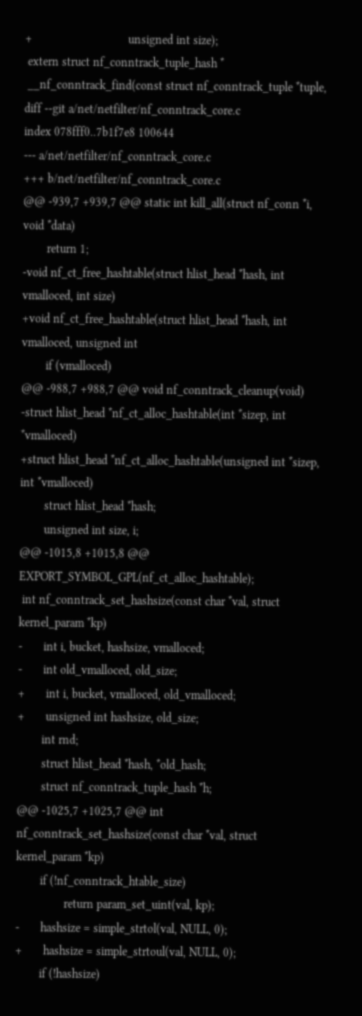+                                unsigned int size);
 extern struct nf_conntrack_tuple_hash *
 __nf_conntrack_find(const struct nf_conntrack_tuple *tuple,
diff --git a/net/netfilter/nf_conntrack_core.c
index 078fff0..7b1f7e8 100644
--- a/net/netfilter/nf_conntrack_core.c
+++ b/net/netfilter/nf_conntrack_core.c
@@ -939,7 +939,7 @@ static int kill_all(struct nf_conn *i, void *data)
        return 1;
-void nf_ct_free_hashtable(struct hlist_head *hash, int vmalloced, int size)
+void nf_ct_free_hashtable(struct hlist_head *hash, int vmalloced, unsigned int
        if (vmalloced)
@@ -988,7 +988,7 @@ void nf_conntrack_cleanup(void)
-struct hlist_head *nf_ct_alloc_hashtable(int *sizep, int *vmalloced)
+struct hlist_head *nf_ct_alloc_hashtable(unsigned int *sizep, int *vmalloced)
        struct hlist_head *hash;
        unsigned int size, i;
@@ -1015,8 +1015,8 @@ EXPORT_SYMBOL_GPL(nf_ct_alloc_hashtable);
 int nf_conntrack_set_hashsize(const char *val, struct kernel_param *kp)
-       int i, bucket, hashsize, vmalloced;
-       int old_vmalloced, old_size;
+       int i, bucket, vmalloced, old_vmalloced;
+       unsigned int hashsize, old_size;
        int rnd;
        struct hlist_head *hash, *old_hash;
        struct nf_conntrack_tuple_hash *h;
@@ -1025,7 +1025,7 @@ int nf_conntrack_set_hashsize(const char *val, struct
kernel_param *kp)
        if (!nf_conntrack_htable_size)
                return param_set_uint(val, kp);
-       hashsize = simple_strtol(val, NULL, 0);
+       hashsize = simple_strtoul(val, NULL, 0);
        if (!hashsize)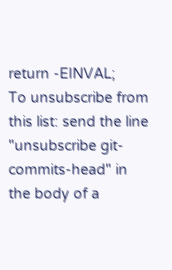return -EINVAL;
To unsubscribe from this list: send the line "unsubscribe git-commits-head" in
the body of a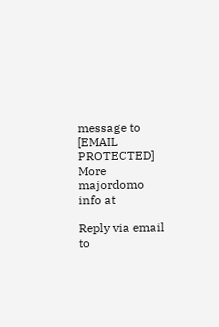message to [EMAIL PROTECTED]
More majordomo info at

Reply via email to